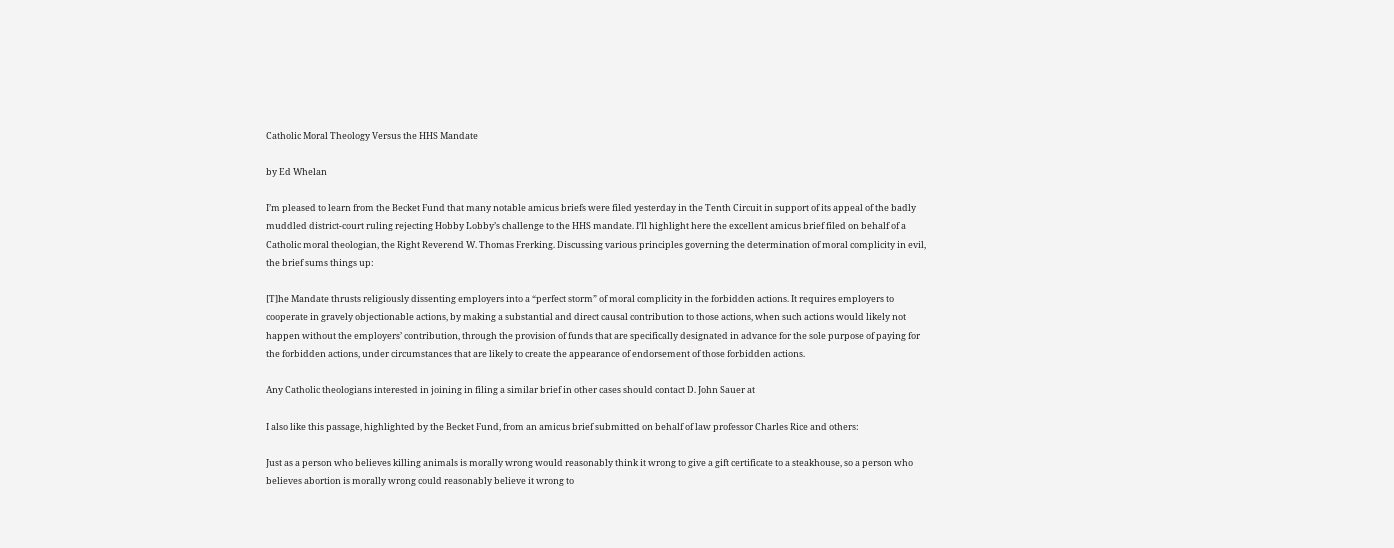Catholic Moral Theology Versus the HHS Mandate

by Ed Whelan

I’m pleased to learn from the Becket Fund that many notable amicus briefs were filed yesterday in the Tenth Circuit in support of its appeal of the badly muddled district-court ruling rejecting Hobby Lobby’s challenge to the HHS mandate. I’ll highlight here the excellent amicus brief filed on behalf of a Catholic moral theologian, the Right Reverend W. Thomas Frerking. Discussing various principles governing the determination of moral complicity in evil, the brief sums things up:

[T]he Mandate thrusts religiously dissenting employers into a “perfect storm” of moral complicity in the forbidden actions. It requires employers to cooperate in gravely objectionable actions, by making a substantial and direct causal contribution to those actions, when such actions would likely not happen without the employers’ contribution, through the provision of funds that are specifically designated in advance for the sole purpose of paying for the forbidden actions, under circumstances that are likely to create the appearance of endorsement of those forbidden actions.

Any Catholic theologians interested in joining in filing a similar brief in other cases should contact D. John Sauer at

I also like this passage, highlighted by the Becket Fund, from an amicus brief submitted on behalf of law professor Charles Rice and others:

Just as a person who believes killing animals is morally wrong would reasonably think it wrong to give a gift certificate to a steakhouse, so a person who believes abortion is morally wrong could reasonably believe it wrong to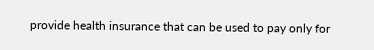provide health insurance that can be used to pay only for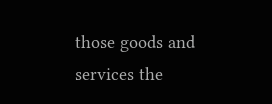those goods and services the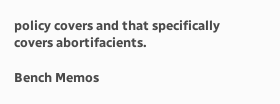policy covers and that specifically covers abortifacients.

Bench Memos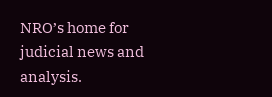NRO’s home for judicial news and analysis.